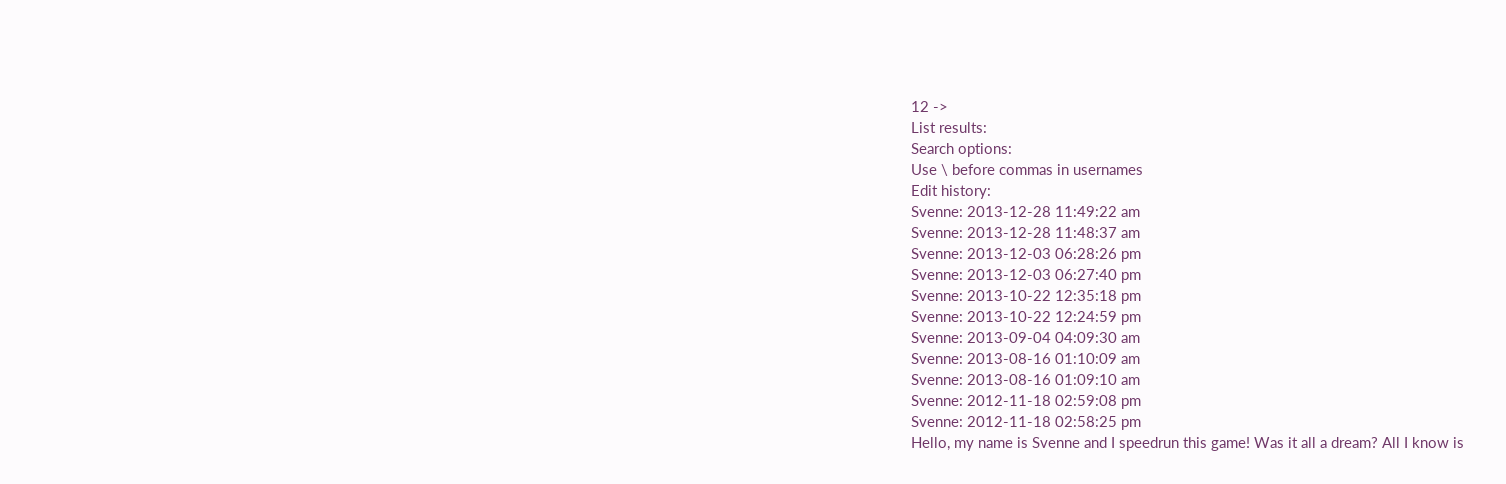12 ->
List results:
Search options:
Use \ before commas in usernames
Edit history:
Svenne: 2013-12-28 11:49:22 am
Svenne: 2013-12-28 11:48:37 am
Svenne: 2013-12-03 06:28:26 pm
Svenne: 2013-12-03 06:27:40 pm
Svenne: 2013-10-22 12:35:18 pm
Svenne: 2013-10-22 12:24:59 pm
Svenne: 2013-09-04 04:09:30 am
Svenne: 2013-08-16 01:10:09 am
Svenne: 2013-08-16 01:09:10 am
Svenne: 2012-11-18 02:59:08 pm
Svenne: 2012-11-18 02:58:25 pm
Hello, my name is Svenne and I speedrun this game! Was it all a dream? All I know is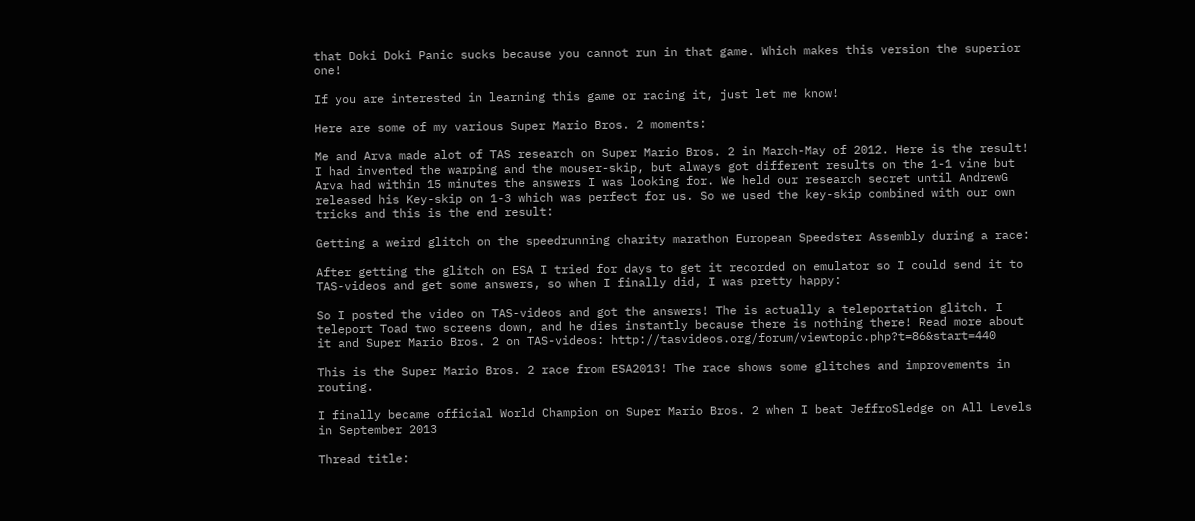that Doki Doki Panic sucks because you cannot run in that game. Which makes this version the superior one!

If you are interested in learning this game or racing it, just let me know!

Here are some of my various Super Mario Bros. 2 moments:

Me and Arva made alot of TAS research on Super Mario Bros. 2 in March-May of 2012. Here is the result! I had invented the warping and the mouser-skip, but always got different results on the 1-1 vine but Arva had within 15 minutes the answers I was looking for. We held our research secret until AndrewG released his Key-skip on 1-3 which was perfect for us. So we used the key-skip combined with our own tricks and this is the end result:

Getting a weird glitch on the speedrunning charity marathon European Speedster Assembly during a race:

After getting the glitch on ESA I tried for days to get it recorded on emulator so I could send it to TAS-videos and get some answers, so when I finally did, I was pretty happy:

So I posted the video on TAS-videos and got the answers! The is actually a teleportation glitch. I teleport Toad two screens down, and he dies instantly because there is nothing there! Read more about it and Super Mario Bros. 2 on TAS-videos: http://tasvideos.org/forum/viewtopic.php?t=86&start=440

This is the Super Mario Bros. 2 race from ESA2013! The race shows some glitches and improvements in routing.

I finally became official World Champion on Super Mario Bros. 2 when I beat JeffroSledge on All Levels in September 2013

Thread title: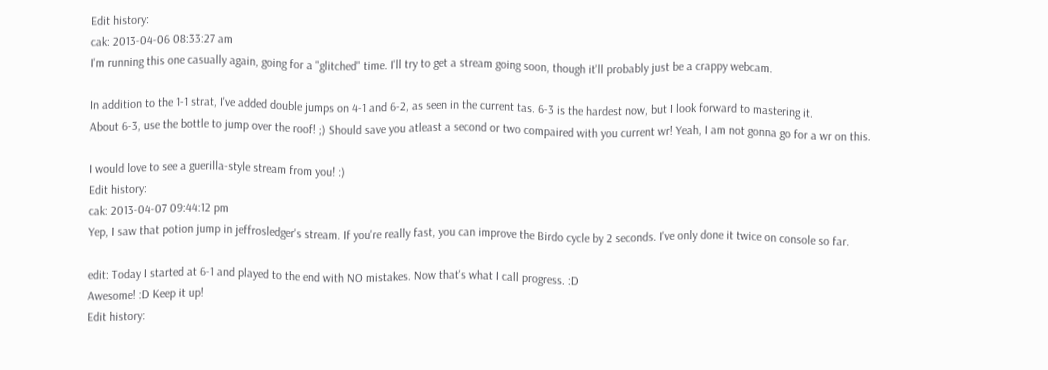Edit history:
cak: 2013-04-06 08:33:27 am
I'm running this one casually again, going for a "glitched" time. I'll try to get a stream going soon, though it'll probably just be a crappy webcam.

In addition to the 1-1 strat, I've added double jumps on 4-1 and 6-2, as seen in the current tas. 6-3 is the hardest now, but I look forward to mastering it.
About 6-3, use the bottle to jump over the roof! ;) Should save you atleast a second or two compaired with you current wr! Yeah, I am not gonna go for a wr on this.

I would love to see a guerilla-style stream from you! :)
Edit history:
cak: 2013-04-07 09:44:12 pm
Yep, I saw that potion jump in jeffrosledger's stream. If you're really fast, you can improve the Birdo cycle by 2 seconds. I've only done it twice on console so far.

edit: Today I started at 6-1 and played to the end with NO mistakes. Now that's what I call progress. :D
Awesome! :D Keep it up!
Edit history: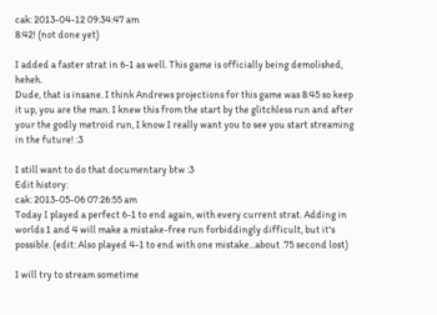cak: 2013-04-12 09:34:47 am
8:42! (not done yet)

I added a faster strat in 6-1 as well. This game is officially being demolished, heheh.
Dude, that is insane. I think Andrews projections for this game was 8:45 so keep it up, you are the man. I knew this from the start by the glitchless run and after your the godly metroid run, I know I really want you to see you start streaming in the future! :3

I still want to do that documentary btw :3
Edit history:
cak: 2013-05-06 07:26:55 am
Today I played a perfect 6-1 to end again, with every current strat. Adding in worlds 1 and 4 will make a mistake-free run forbiddingly difficult, but it's possible. (edit: Also played 4-1 to end with one mistake...about .75 second lost)

I will try to stream sometime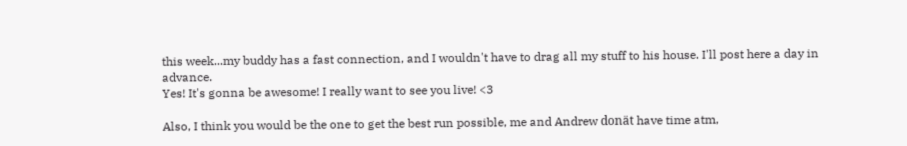this week...my buddy has a fast connection, and I wouldn't have to drag all my stuff to his house. I'll post here a day in advance.
Yes! It's gonna be awesome! I really want to see you live! <3

Also, I think you would be the one to get the best run possible, me and Andrew donät have time atm,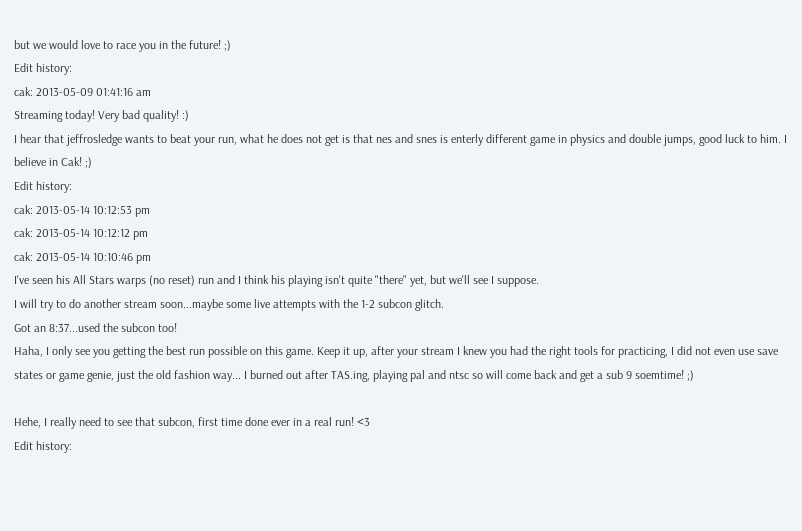but we would love to race you in the future! ;)
Edit history:
cak: 2013-05-09 01:41:16 am
Streaming today! Very bad quality! :)
I hear that jeffrosledge wants to beat your run, what he does not get is that nes and snes is enterly different game in physics and double jumps, good luck to him. I believe in Cak! ;)
Edit history:
cak: 2013-05-14 10:12:53 pm
cak: 2013-05-14 10:12:12 pm
cak: 2013-05-14 10:10:46 pm
I've seen his All Stars warps (no reset) run and I think his playing isn't quite "there" yet, but we'll see I suppose.
I will try to do another stream soon...maybe some live attempts with the 1-2 subcon glitch.
Got an 8:37...used the subcon too!
Haha, I only see you getting the best run possible on this game. Keep it up, after your stream I knew you had the right tools for practicing, I did not even use save states or game genie, just the old fashion way... I burned out after TAS.ing, playing pal and ntsc so will come back and get a sub 9 soemtime! ;)

Hehe, I really need to see that subcon, first time done ever in a real run! <3
Edit history: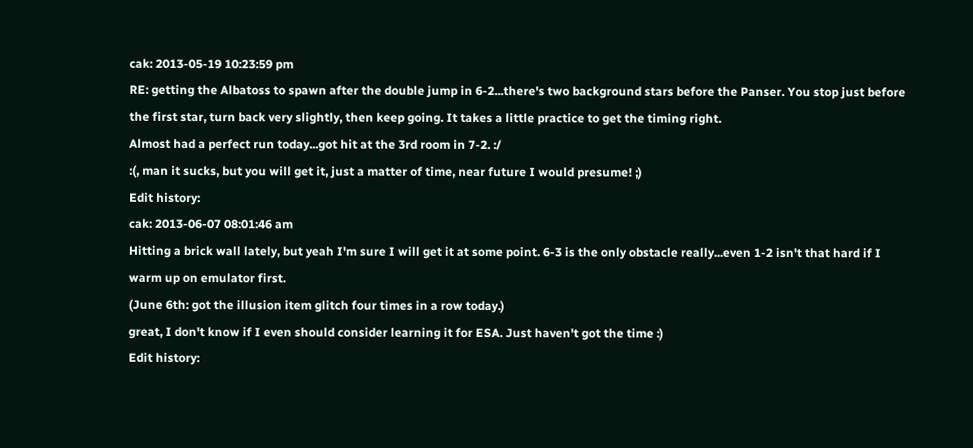cak: 2013-05-19 10:23:59 pm
RE: getting the Albatoss to spawn after the double jump in 6-2...there's two background stars before the Panser. You stop just before the first star, turn back very slightly, then keep going. It takes a little practice to get the timing right.
Almost had a perfect run today...got hit at the 3rd room in 7-2. :/
:(, man it sucks, but you will get it, just a matter of time, near future I would presume! ;)
Edit history:
cak: 2013-06-07 08:01:46 am
Hitting a brick wall lately, but yeah I'm sure I will get it at some point. 6-3 is the only obstacle really...even 1-2 isn't that hard if I warm up on emulator first.
(June 6th: got the illusion item glitch four times in a row today.)
great, I don't know if I even should consider learning it for ESA. Just haven't got the time :)
Edit history: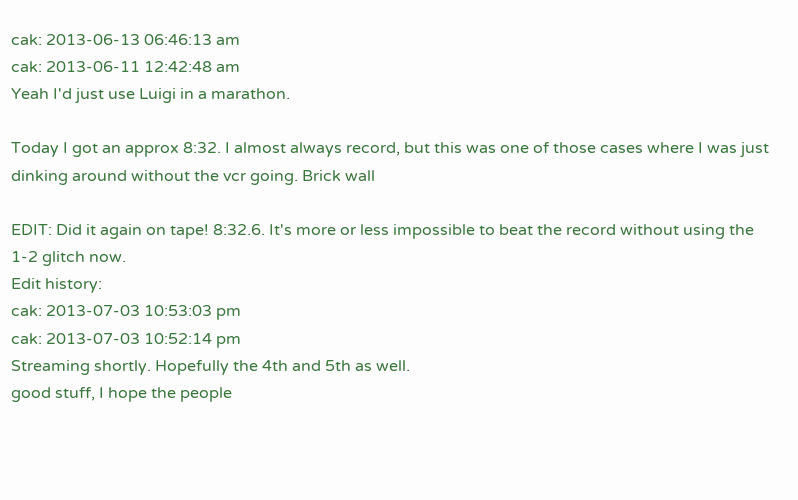cak: 2013-06-13 06:46:13 am
cak: 2013-06-11 12:42:48 am
Yeah I'd just use Luigi in a marathon.

Today I got an approx 8:32. I almost always record, but this was one of those cases where I was just dinking around without the vcr going. Brick wall

EDIT: Did it again on tape! 8:32.6. It's more or less impossible to beat the record without using the 1-2 glitch now.
Edit history:
cak: 2013-07-03 10:53:03 pm
cak: 2013-07-03 10:52:14 pm
Streaming shortly. Hopefully the 4th and 5th as well.
good stuff, I hope the people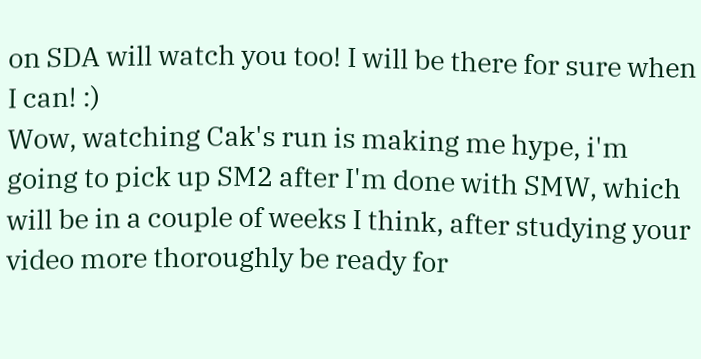on SDA will watch you too! I will be there for sure when I can! :)
Wow, watching Cak's run is making me hype, i'm going to pick up SM2 after I'm done with SMW, which will be in a couple of weeks I think, after studying your video more thoroughly be ready for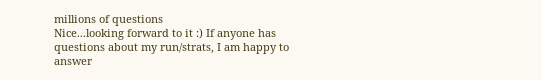millions of questions
Nice...looking forward to it :) If anyone has questions about my run/strats, I am happy to answer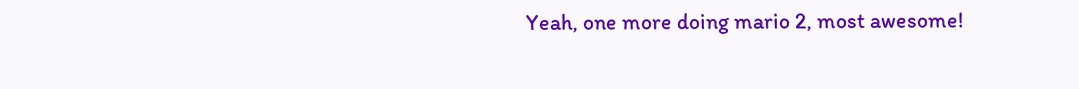Yeah, one more doing mario 2, most awesome!